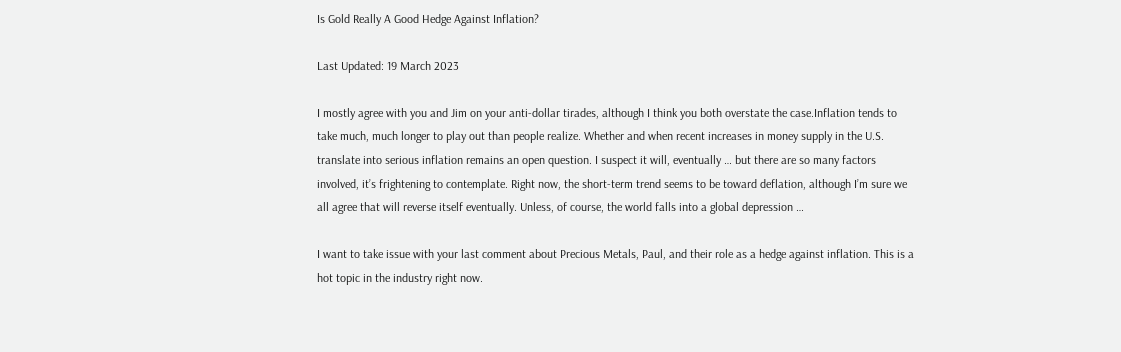Is Gold Really A Good Hedge Against Inflation?

Last Updated: 19 March 2023

I mostly agree with you and Jim on your anti-dollar tirades, although I think you both overstate the case.Inflation tends to take much, much longer to play out than people realize. Whether and when recent increases in money supply in the U.S. translate into serious inflation remains an open question. I suspect it will, eventually … but there are so many factors involved, it’s frightening to contemplate. Right now, the short-term trend seems to be toward deflation, although I’m sure we all agree that will reverse itself eventually. Unless, of course, the world falls into a global depression …

I want to take issue with your last comment about Precious Metals, Paul, and their role as a hedge against inflation. This is a hot topic in the industry right now.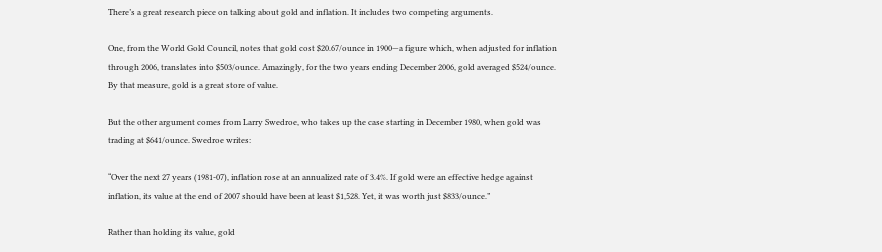There’s a great research piece on talking about gold and inflation. It includes two competing arguments.

One, from the World Gold Council, notes that gold cost $20.67/ounce in 1900—a figure which, when adjusted for inflation through 2006, translates into $503/ounce. Amazingly, for the two years ending December 2006, gold averaged $524/ounce. By that measure, gold is a great store of value.

But the other argument comes from Larry Swedroe, who takes up the case starting in December 1980, when gold was trading at $641/ounce. Swedroe writes:

“Over the next 27 years (1981-07), inflation rose at an annualized rate of 3.4%. If gold were an effective hedge against inflation, its value at the end of 2007 should have been at least $1,528. Yet, it was worth just $833/ounce.”

Rather than holding its value, gold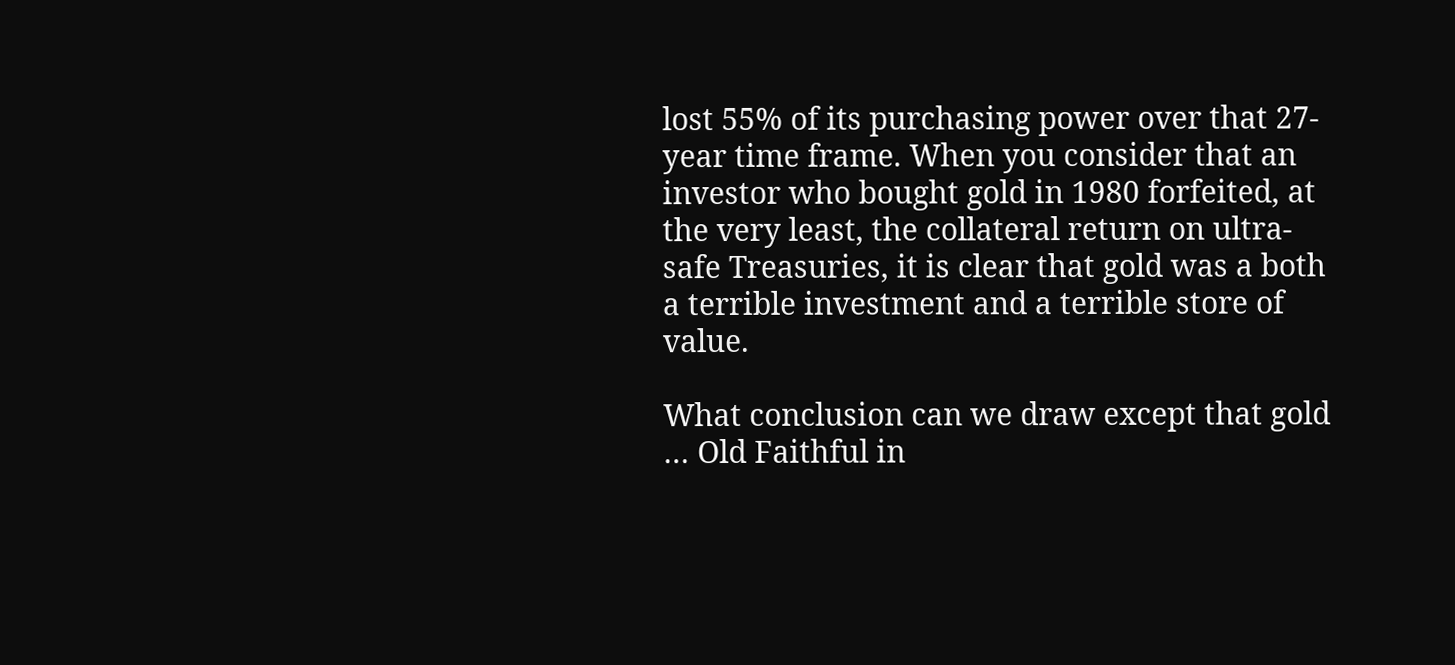lost 55% of its purchasing power over that 27-year time frame. When you consider that an investor who bought gold in 1980 forfeited, at the very least, the collateral return on ultra-safe Treasuries, it is clear that gold was a both a terrible investment and a terrible store of value.

What conclusion can we draw except that gold … Old Faithful in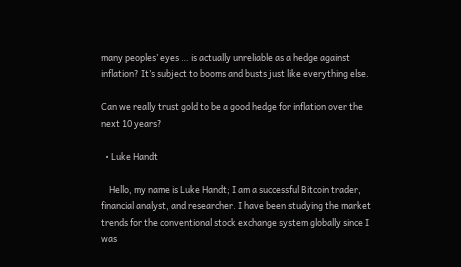many peoples’ eyes … is actually unreliable as a hedge against inflation? It’s subject to booms and busts just like everything else.

Can we really trust gold to be a good hedge for inflation over the next 10 years?

  • Luke Handt

    Hello, my name is Luke Handt; I am a successful Bitcoin trader, financial analyst, and researcher. I have been studying the market trends for the conventional stock exchange system globally since I was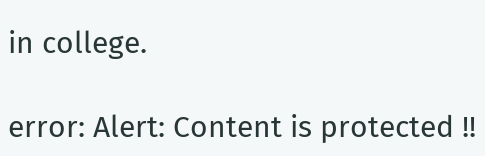in college.

error: Alert: Content is protected !!